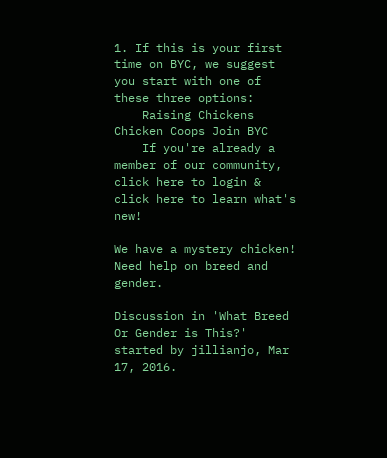1. If this is your first time on BYC, we suggest you start with one of these three options:
    Raising Chickens Chicken Coops Join BYC
    If you're already a member of our community, click here to login & click here to learn what's new!

We have a mystery chicken! Need help on breed and gender.

Discussion in 'What Breed Or Gender is This?' started by jillianjo, Mar 17, 2016.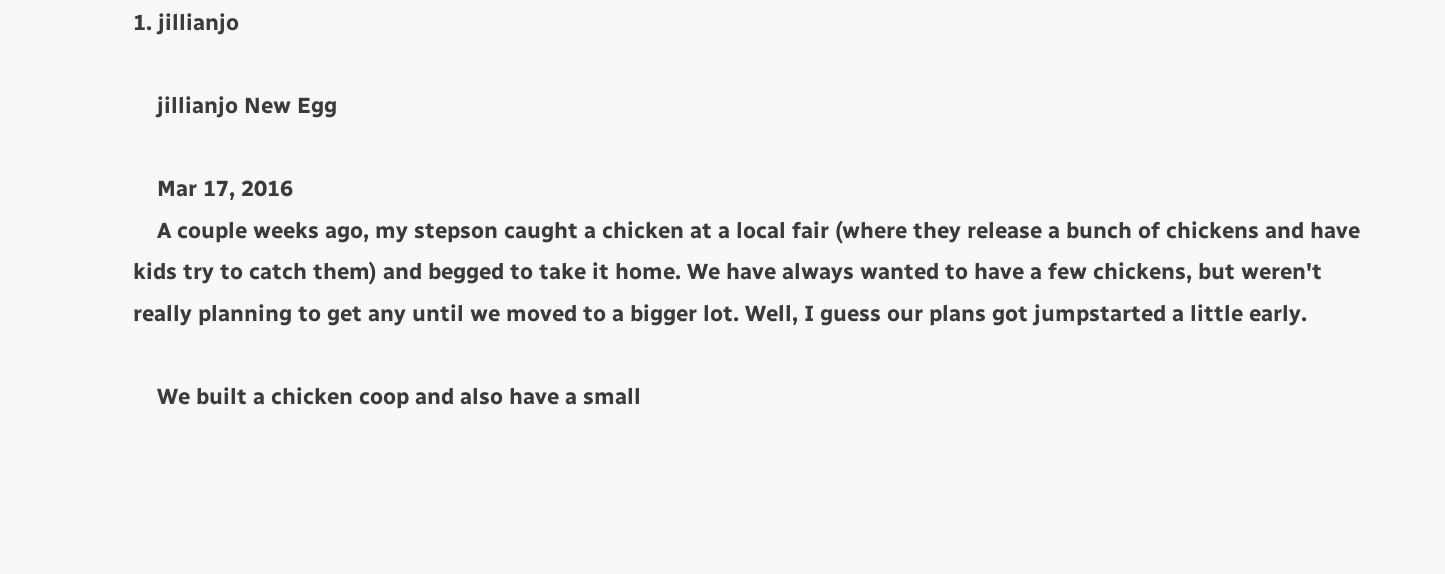1. jillianjo

    jillianjo New Egg

    Mar 17, 2016
    A couple weeks ago, my stepson caught a chicken at a local fair (where they release a bunch of chickens and have kids try to catch them) and begged to take it home. We have always wanted to have a few chickens, but weren't really planning to get any until we moved to a bigger lot. Well, I guess our plans got jumpstarted a little early.

    We built a chicken coop and also have a small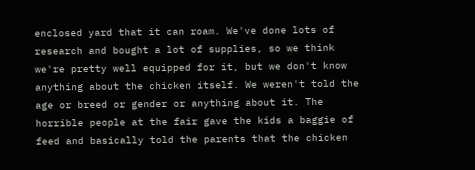enclosed yard that it can roam. We've done lots of research and bought a lot of supplies, so we think we're pretty well equipped for it, but we don't know anything about the chicken itself. We weren't told the age or breed or gender or anything about it. The horrible people at the fair gave the kids a baggie of feed and basically told the parents that the chicken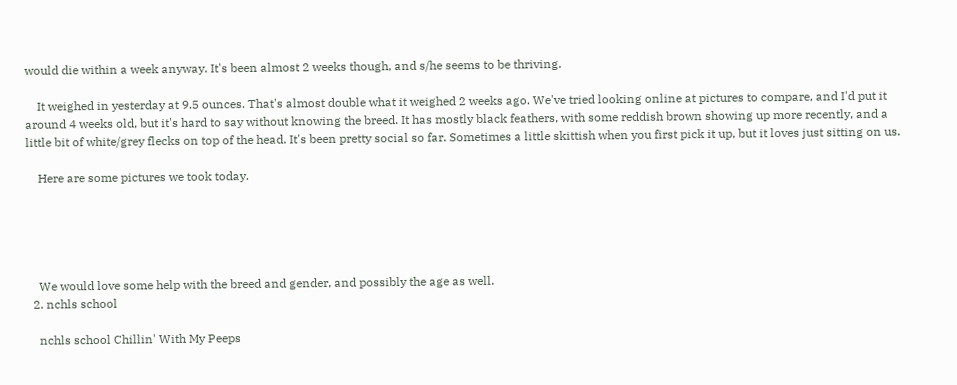would die within a week anyway. It's been almost 2 weeks though, and s/he seems to be thriving.

    It weighed in yesterday at 9.5 ounces. That's almost double what it weighed 2 weeks ago. We've tried looking online at pictures to compare, and I'd put it around 4 weeks old, but it's hard to say without knowing the breed. It has mostly black feathers, with some reddish brown showing up more recently, and a little bit of white/grey flecks on top of the head. It's been pretty social so far. Sometimes a little skittish when you first pick it up, but it loves just sitting on us.

    Here are some pictures we took today.





    We would love some help with the breed and gender, and possibly the age as well.
  2. nchls school

    nchls school Chillin' With My Peeps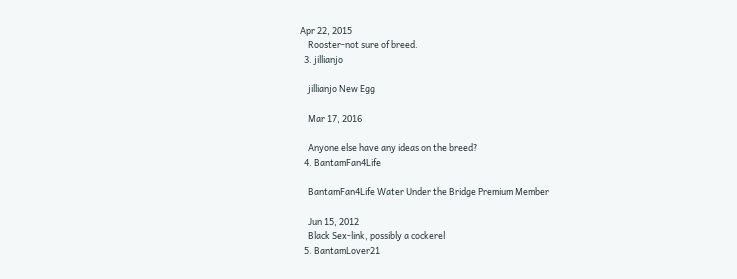Apr 22, 2015
    Rooster-not sure of breed.
  3. jillianjo

    jillianjo New Egg

    Mar 17, 2016

    Anyone else have any ideas on the breed?
  4. BantamFan4Life

    BantamFan4Life Water Under the Bridge Premium Member

    Jun 15, 2012
    Black Sex-link, possibly a cockerel
  5. BantamLover21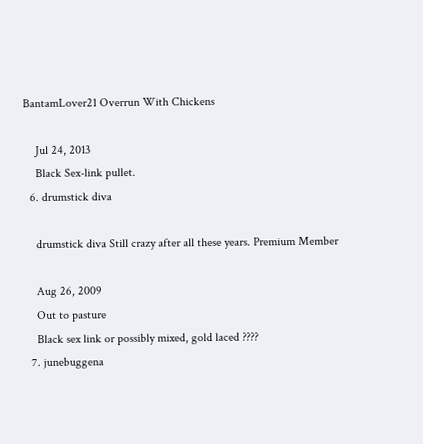BantamLover21 Overrun With Chickens

    Jul 24, 2013
    Black Sex-link pullet.
  6. drumstick diva

    drumstick diva Still crazy after all these years. Premium Member

    Aug 26, 2009
    Out to pasture
    Black sex link or possibly mixed, gold laced ????
  7. junebuggena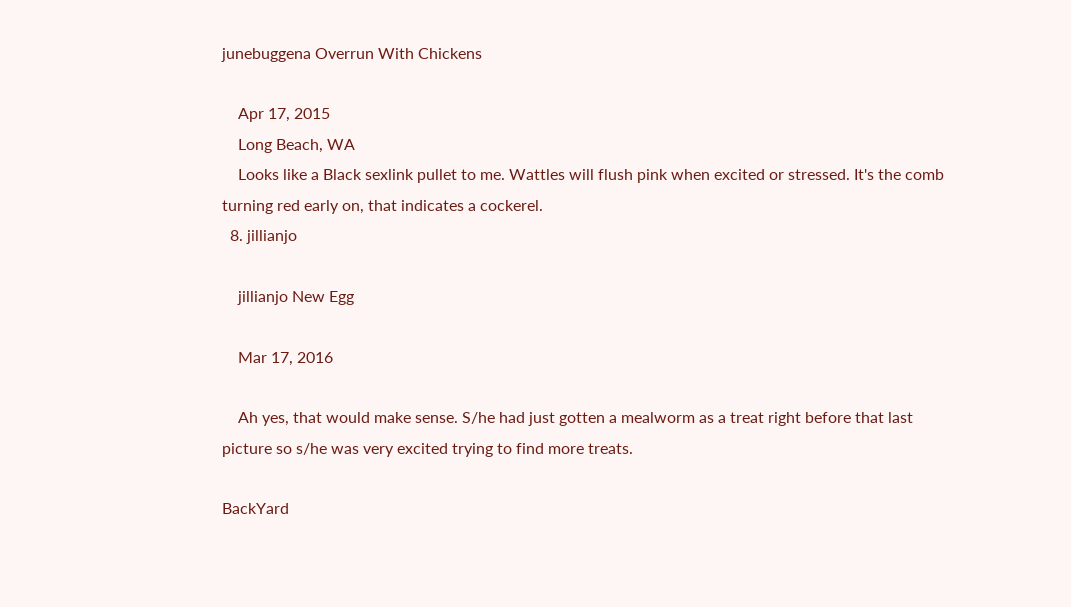junebuggena Overrun With Chickens

    Apr 17, 2015
    Long Beach, WA
    Looks like a Black sexlink pullet to me. Wattles will flush pink when excited or stressed. It's the comb turning red early on, that indicates a cockerel.
  8. jillianjo

    jillianjo New Egg

    Mar 17, 2016

    Ah yes, that would make sense. S/he had just gotten a mealworm as a treat right before that last picture so s/he was very excited trying to find more treats.

BackYard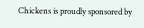Chickens is proudly sponsored by